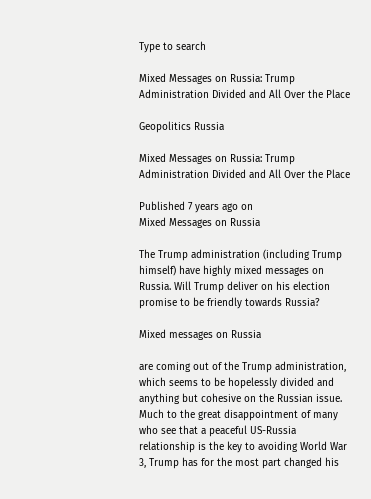Type to search

Mixed Messages on Russia: Trump Administration Divided and All Over the Place

Geopolitics Russia

Mixed Messages on Russia: Trump Administration Divided and All Over the Place

Published 7 years ago on
Mixed Messages on Russia

The Trump administration (including Trump himself) have highly mixed messages on Russia. Will Trump deliver on his election promise to be friendly towards Russia?

Mixed messages on Russia

are coming out of the Trump administration, which seems to be hopelessly divided and anything but cohesive on the Russian issue. Much to the great disappointment of many who see that a peaceful US-Russia relationship is the key to avoiding World War 3, Trump has for the most part changed his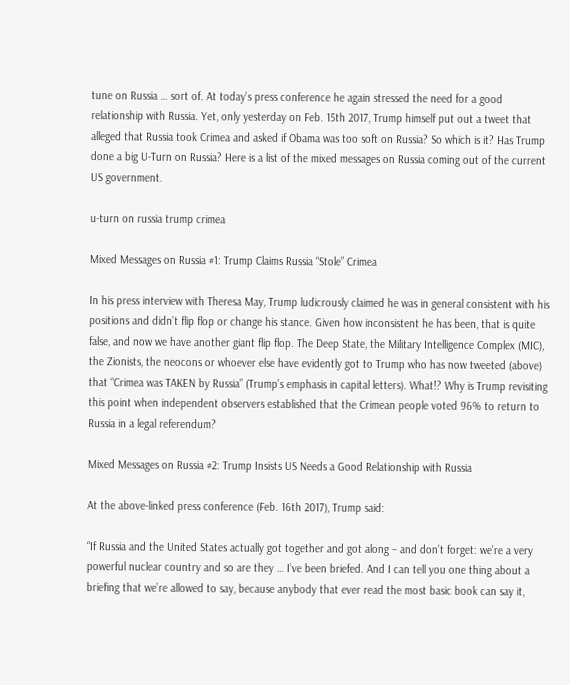tune on Russia … sort of. At today’s press conference he again stressed the need for a good relationship with Russia. Yet, only yesterday on Feb. 15th 2017, Trump himself put out a tweet that alleged that Russia took Crimea and asked if Obama was too soft on Russia? So which is it? Has Trump done a big U-Turn on Russia? Here is a list of the mixed messages on Russia coming out of the current US government.

u-turn on russia trump crimea

Mixed Messages on Russia #1: Trump Claims Russia “Stole” Crimea

In his press interview with Theresa May, Trump ludicrously claimed he was in general consistent with his positions and didn’t flip flop or change his stance. Given how inconsistent he has been, that is quite false, and now we have another giant flip flop. The Deep State, the Military Intelligence Complex (MIC), the Zionists, the neocons or whoever else have evidently got to Trump who has now tweeted (above) that “Crimea was TAKEN by Russia” (Trump’s emphasis in capital letters). What!? Why is Trump revisiting this point when independent observers established that the Crimean people voted 96% to return to Russia in a legal referendum?

Mixed Messages on Russia #2: Trump Insists US Needs a Good Relationship with Russia

At the above-linked press conference (Feb. 16th 2017), Trump said:

“If Russia and the United States actually got together and got along – and don’t forget: we’re a very powerful nuclear country and so are they … I’ve been briefed. And I can tell you one thing about a briefing that we’re allowed to say, because anybody that ever read the most basic book can say it,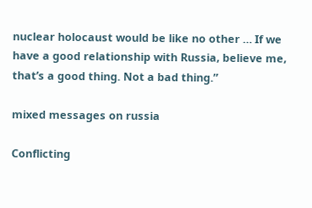nuclear holocaust would be like no other … If we have a good relationship with Russia, believe me, that’s a good thing. Not a bad thing.”

mixed messages on russia

Conflicting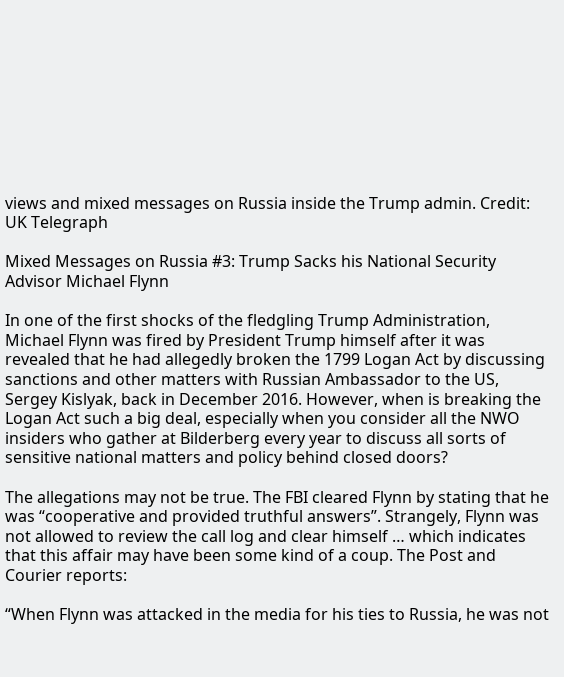views and mixed messages on Russia inside the Trump admin. Credit: UK Telegraph

Mixed Messages on Russia #3: Trump Sacks his National Security Advisor Michael Flynn

In one of the first shocks of the fledgling Trump Administration, Michael Flynn was fired by President Trump himself after it was revealed that he had allegedly broken the 1799 Logan Act by discussing sanctions and other matters with Russian Ambassador to the US, Sergey Kislyak, back in December 2016. However, when is breaking the Logan Act such a big deal, especially when you consider all the NWO insiders who gather at Bilderberg every year to discuss all sorts of sensitive national matters and policy behind closed doors?

The allegations may not be true. The FBI cleared Flynn by stating that he was “cooperative and provided truthful answers”. Strangely, Flynn was not allowed to review the call log and clear himself … which indicates that this affair may have been some kind of a coup. The Post and Courier reports:

“When Flynn was attacked in the media for his ties to Russia, he was not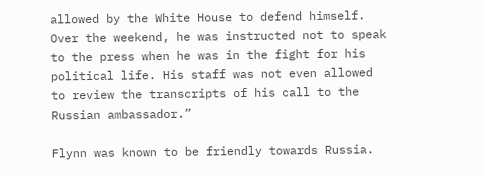allowed by the White House to defend himself. Over the weekend, he was instructed not to speak to the press when he was in the fight for his political life. His staff was not even allowed to review the transcripts of his call to the Russian ambassador.”

Flynn was known to be friendly towards Russia.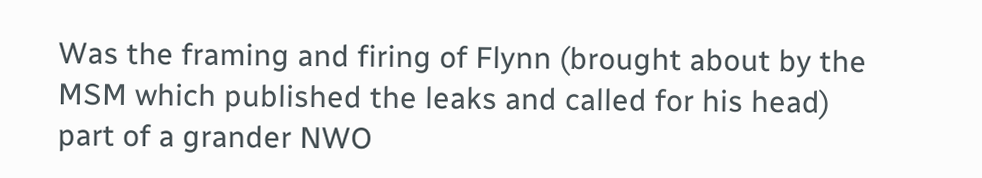Was the framing and firing of Flynn (brought about by the MSM which published the leaks and called for his head) part of a grander NWO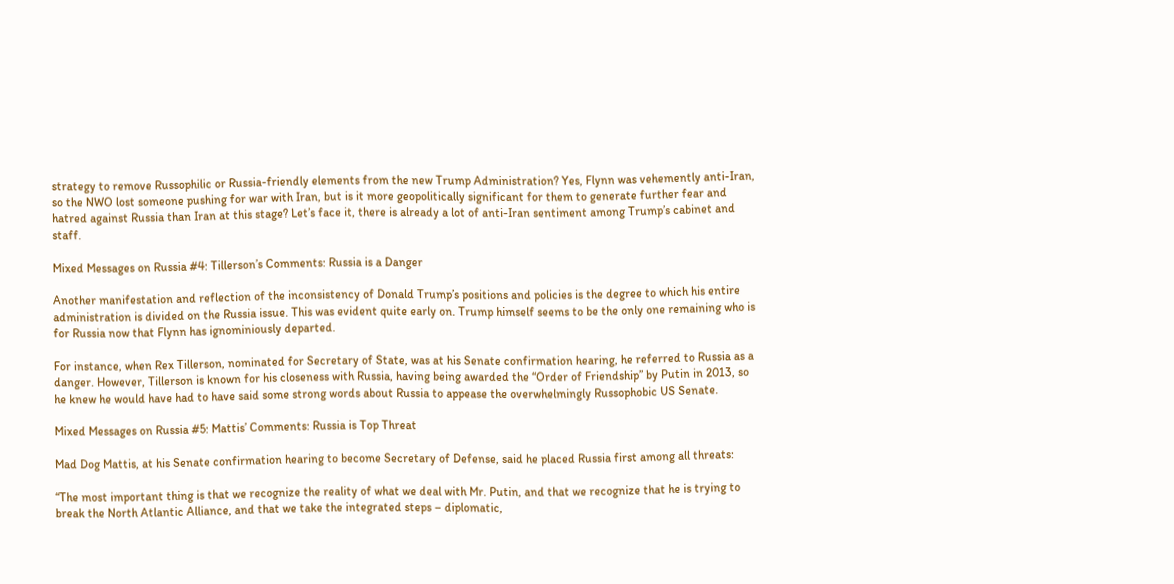strategy to remove Russophilic or Russia-friendly elements from the new Trump Administration? Yes, Flynn was vehemently anti-Iran, so the NWO lost someone pushing for war with Iran, but is it more geopolitically significant for them to generate further fear and hatred against Russia than Iran at this stage? Let’s face it, there is already a lot of anti-Iran sentiment among Trump’s cabinet and staff.

Mixed Messages on Russia #4: Tillerson’s Comments: Russia is a Danger

Another manifestation and reflection of the inconsistency of Donald Trump’s positions and policies is the degree to which his entire administration is divided on the Russia issue. This was evident quite early on. Trump himself seems to be the only one remaining who is for Russia now that Flynn has ignominiously departed.

For instance, when Rex Tillerson, nominated for Secretary of State, was at his Senate confirmation hearing, he referred to Russia as a danger. However, Tillerson is known for his closeness with Russia, having being awarded the “Order of Friendship” by Putin in 2013, so he knew he would have had to have said some strong words about Russia to appease the overwhelmingly Russophobic US Senate.

Mixed Messages on Russia #5: Mattis’ Comments: Russia is Top Threat

Mad Dog Mattis, at his Senate confirmation hearing to become Secretary of Defense, said he placed Russia first among all threats:

“The most important thing is that we recognize the reality of what we deal with Mr. Putin, and that we recognize that he is trying to break the North Atlantic Alliance, and that we take the integrated steps – diplomatic,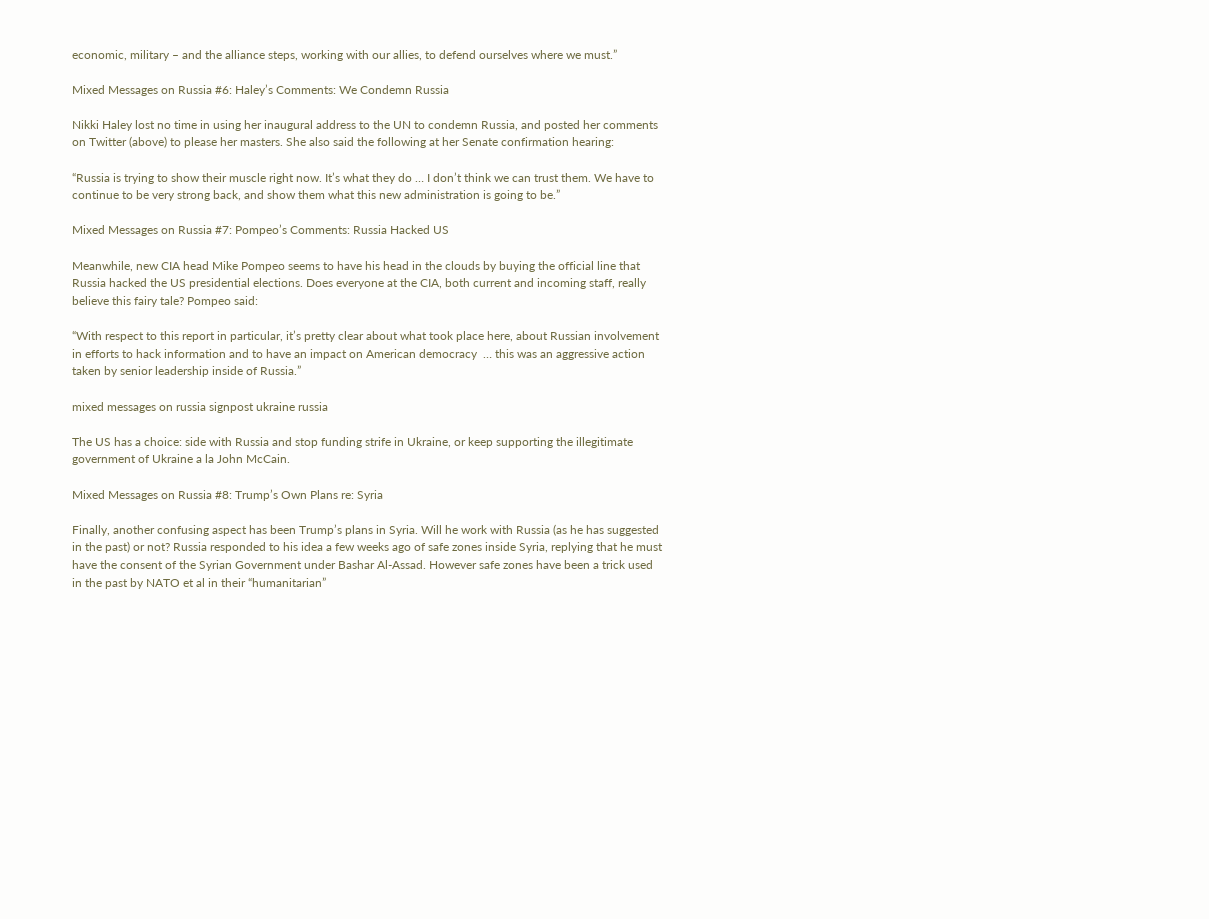economic, military – and the alliance steps, working with our allies, to defend ourselves where we must.”

Mixed Messages on Russia #6: Haley’s Comments: We Condemn Russia

Nikki Haley lost no time in using her inaugural address to the UN to condemn Russia, and posted her comments on Twitter (above) to please her masters. She also said the following at her Senate confirmation hearing:

“Russia is trying to show their muscle right now. It’s what they do … I don’t think we can trust them. We have to continue to be very strong back, and show them what this new administration is going to be.”

Mixed Messages on Russia #7: Pompeo’s Comments: Russia Hacked US

Meanwhile, new CIA head Mike Pompeo seems to have his head in the clouds by buying the official line that Russia hacked the US presidential elections. Does everyone at the CIA, both current and incoming staff, really believe this fairy tale? Pompeo said:

“With respect to this report in particular, it’s pretty clear about what took place here, about Russian involvement in efforts to hack information and to have an impact on American democracy  … this was an aggressive action taken by senior leadership inside of Russia.”

mixed messages on russia signpost ukraine russia

The US has a choice: side with Russia and stop funding strife in Ukraine, or keep supporting the illegitimate government of Ukraine a la John McCain.

Mixed Messages on Russia #8: Trump’s Own Plans re: Syria

Finally, another confusing aspect has been Trump’s plans in Syria. Will he work with Russia (as he has suggested in the past) or not? Russia responded to his idea a few weeks ago of safe zones inside Syria, replying that he must have the consent of the Syrian Government under Bashar Al-Assad. However safe zones have been a trick used in the past by NATO et al in their “humanitarian”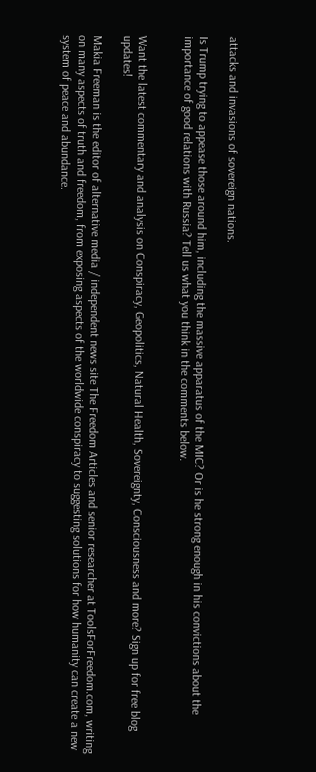attacks and invasions of sovereign nations.

Is Trump trying to appease those around him, including the massive apparatus of the MIC? Or is he strong enough in his convictions about the importance of good relations with Russia? Tell us what you think in the comments below.


Want the latest commentary and analysis on Conspiracy, Geopolitics, Natural Health, Sovereignty, Consciousness and more? Sign up for free blog updates!

Makia Freeman is the editor of alternative media / independent news site The Freedom Articles and senior researcher at ToolsForFreedom.com, writing on many aspects of truth and freedom, from exposing aspects of the worldwide conspiracy to suggesting solutions for how humanity can create a new system of peace and abundance.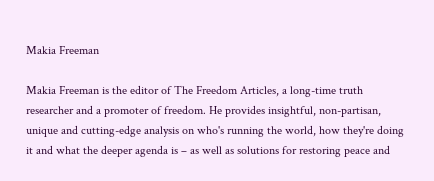Makia Freeman

Makia Freeman is the editor of The Freedom Articles, a long-time truth researcher and a promoter of freedom. He provides insightful, non-partisan, unique and cutting-edge analysis on who's running the world, how they're doing it and what the deeper agenda is – as well as solutions for restoring peace and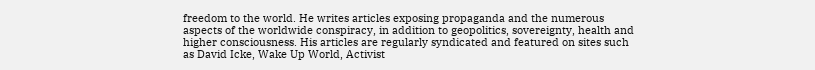freedom to the world. He writes articles exposing propaganda and the numerous aspects of the worldwide conspiracy, in addition to geopolitics, sovereignty, health and higher consciousness. His articles are regularly syndicated and featured on sites such as David Icke, Wake Up World, Activist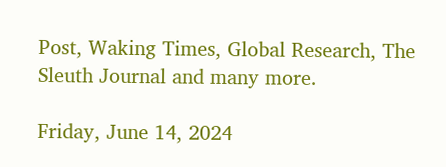Post, Waking Times, Global Research, The Sleuth Journal and many more.

Friday, June 14, 2024